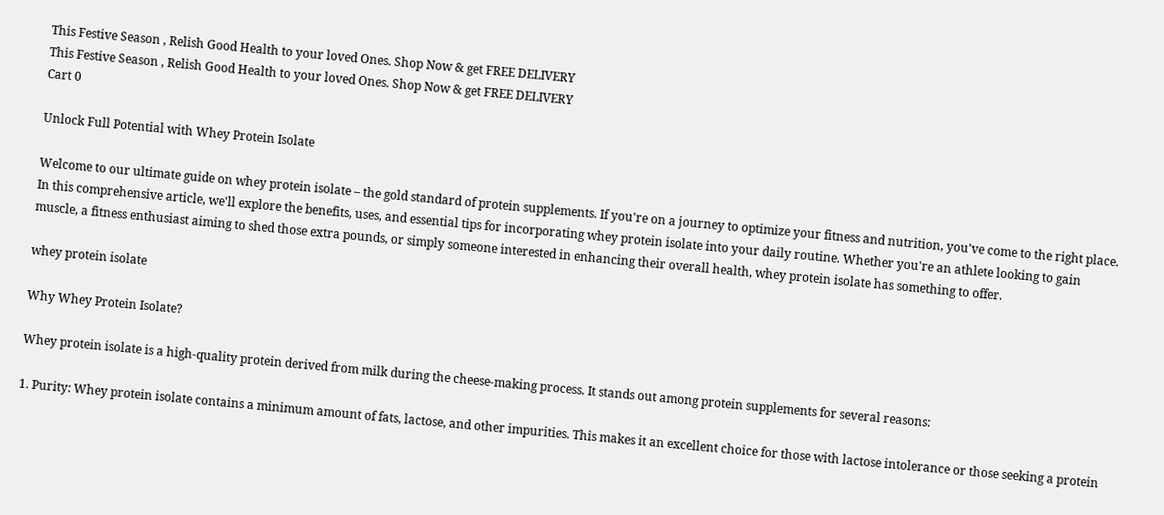This Festive Season , Relish Good Health to your loved Ones. Shop Now & get FREE DELIVERY
This Festive Season , Relish Good Health to your loved Ones. Shop Now & get FREE DELIVERY
Cart 0

Unlock Full Potential with Whey Protein Isolate

Welcome to our ultimate guide on whey protein isolate – the gold standard of protein supplements. If you're on a journey to optimize your fitness and nutrition, you've come to the right place. In this comprehensive article, we'll explore the benefits, uses, and essential tips for incorporating whey protein isolate into your daily routine. Whether you're an athlete looking to gain muscle, a fitness enthusiast aiming to shed those extra pounds, or simply someone interested in enhancing their overall health, whey protein isolate has something to offer.

whey protein isolate

Why Whey Protein Isolate?

Whey protein isolate is a high-quality protein derived from milk during the cheese-making process. It stands out among protein supplements for several reasons:

1. Purity: Whey protein isolate contains a minimum amount of fats, lactose, and other impurities. This makes it an excellent choice for those with lactose intolerance or those seeking a protein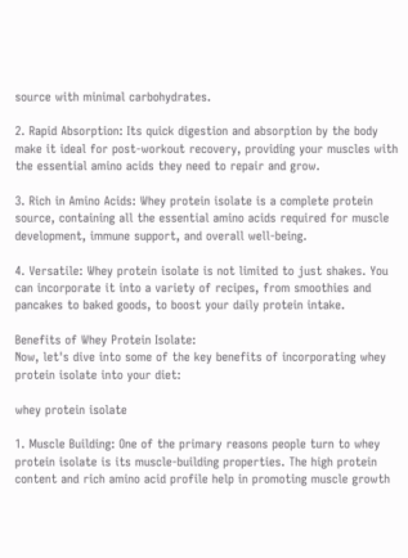source with minimal carbohydrates.

2. Rapid Absorption: Its quick digestion and absorption by the body make it ideal for post-workout recovery, providing your muscles with the essential amino acids they need to repair and grow.

3. Rich in Amino Acids: Whey protein isolate is a complete protein source, containing all the essential amino acids required for muscle development, immune support, and overall well-being.

4. Versatile: Whey protein isolate is not limited to just shakes. You can incorporate it into a variety of recipes, from smoothies and pancakes to baked goods, to boost your daily protein intake.

Benefits of Whey Protein Isolate:
Now, let's dive into some of the key benefits of incorporating whey protein isolate into your diet:

whey protein isolate

1. Muscle Building: One of the primary reasons people turn to whey protein isolate is its muscle-building properties. The high protein content and rich amino acid profile help in promoting muscle growth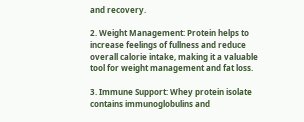and recovery.

2. Weight Management: Protein helps to increase feelings of fullness and reduce overall calorie intake, making it a valuable tool for weight management and fat loss.

3. Immune Support: Whey protein isolate contains immunoglobulins and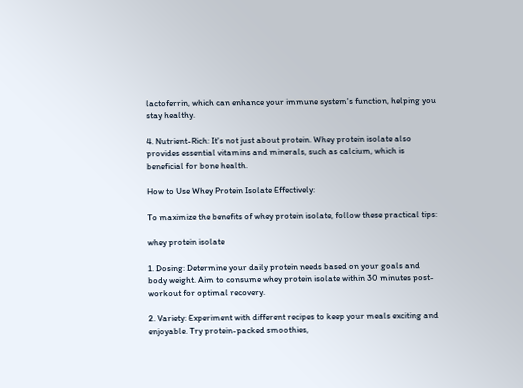lactoferrin, which can enhance your immune system's function, helping you stay healthy.

4. Nutrient-Rich: It's not just about protein. Whey protein isolate also provides essential vitamins and minerals, such as calcium, which is beneficial for bone health.

How to Use Whey Protein Isolate Effectively:

To maximize the benefits of whey protein isolate, follow these practical tips:

whey protein isolate

1. Dosing: Determine your daily protein needs based on your goals and body weight. Aim to consume whey protein isolate within 30 minutes post-workout for optimal recovery.

2. Variety: Experiment with different recipes to keep your meals exciting and enjoyable. Try protein-packed smoothies,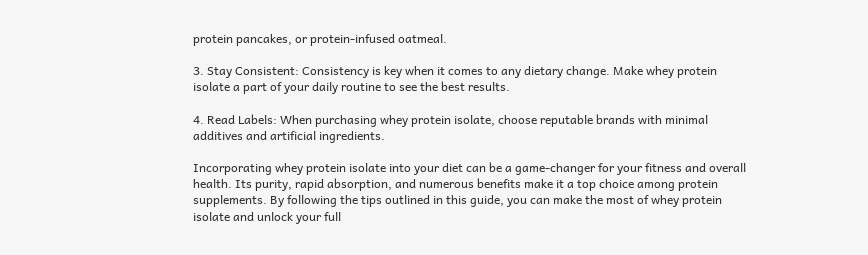protein pancakes, or protein-infused oatmeal.

3. Stay Consistent: Consistency is key when it comes to any dietary change. Make whey protein isolate a part of your daily routine to see the best results.

4. Read Labels: When purchasing whey protein isolate, choose reputable brands with minimal additives and artificial ingredients.

Incorporating whey protein isolate into your diet can be a game-changer for your fitness and overall health. Its purity, rapid absorption, and numerous benefits make it a top choice among protein supplements. By following the tips outlined in this guide, you can make the most of whey protein isolate and unlock your full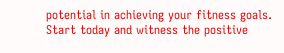potential in achieving your fitness goals. Start today and witness the positive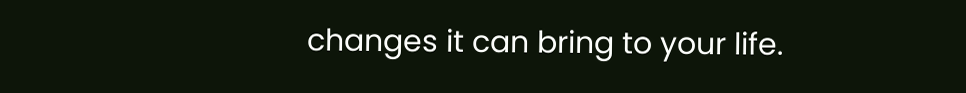changes it can bring to your life.